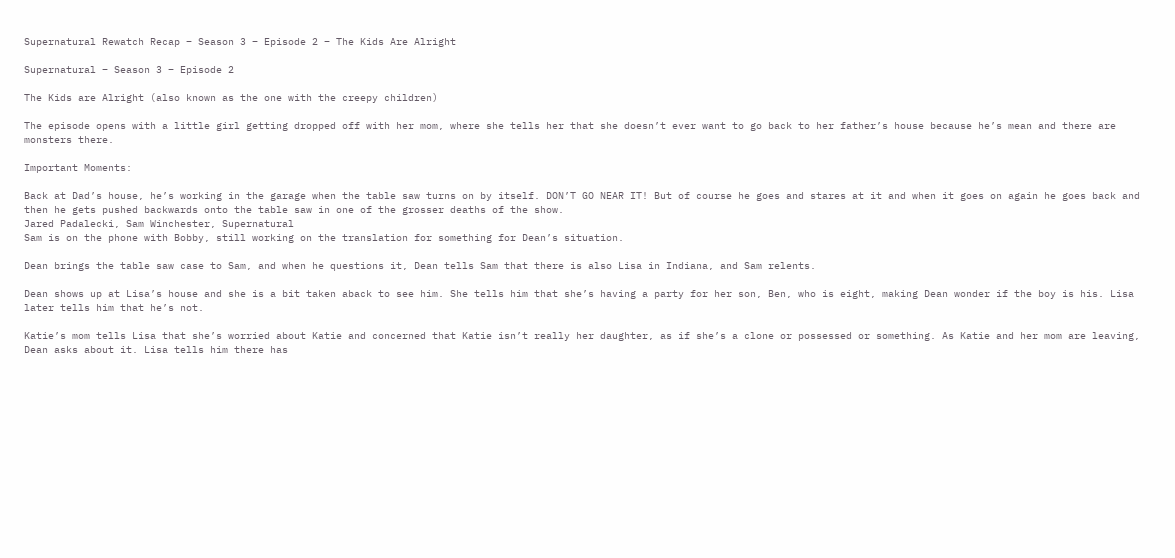Supernatural Rewatch Recap – Season 3 – Episode 2 – The Kids Are Alright

Supernatural – Season 3 – Episode 2

The Kids are Alright (also known as the one with the creepy children)

The episode opens with a little girl getting dropped off with her mom, where she tells her that she doesn’t ever want to go back to her father’s house because he’s mean and there are monsters there.

Important Moments:

Back at Dad’s house, he’s working in the garage when the table saw turns on by itself. DON’T GO NEAR IT! But of course he goes and stares at it and when it goes on again he goes back and then he gets pushed backwards onto the table saw in one of the grosser deaths of the show.
Jared Padalecki, Sam Winchester, Supernatural
Sam is on the phone with Bobby, still working on the translation for something for Dean’s situation.

Dean brings the table saw case to Sam, and when he questions it, Dean tells Sam that there is also Lisa in Indiana, and Sam relents.

Dean shows up at Lisa’s house and she is a bit taken aback to see him. She tells him that she’s having a party for her son, Ben, who is eight, making Dean wonder if the boy is his. Lisa later tells him that he’s not.

Katie’s mom tells Lisa that she’s worried about Katie and concerned that Katie isn’t really her daughter, as if she’s a clone or possessed or something. As Katie and her mom are leaving, Dean asks about it. Lisa tells him there has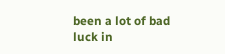been a lot of bad luck in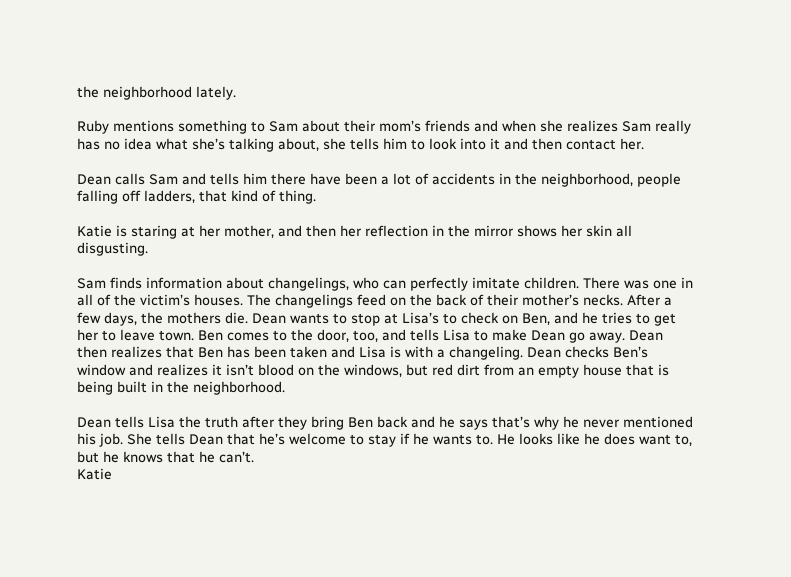the neighborhood lately.

Ruby mentions something to Sam about their mom’s friends and when she realizes Sam really has no idea what she’s talking about, she tells him to look into it and then contact her.

Dean calls Sam and tells him there have been a lot of accidents in the neighborhood, people falling off ladders, that kind of thing.

Katie is staring at her mother, and then her reflection in the mirror shows her skin all disgusting.

Sam finds information about changelings, who can perfectly imitate children. There was one in all of the victim’s houses. The changelings feed on the back of their mother’s necks. After a few days, the mothers die. Dean wants to stop at Lisa’s to check on Ben, and he tries to get her to leave town. Ben comes to the door, too, and tells Lisa to make Dean go away. Dean then realizes that Ben has been taken and Lisa is with a changeling. Dean checks Ben’s window and realizes it isn’t blood on the windows, but red dirt from an empty house that is being built in the neighborhood.

Dean tells Lisa the truth after they bring Ben back and he says that’s why he never mentioned his job. She tells Dean that he’s welcome to stay if he wants to. He looks like he does want to, but he knows that he can’t.
Katie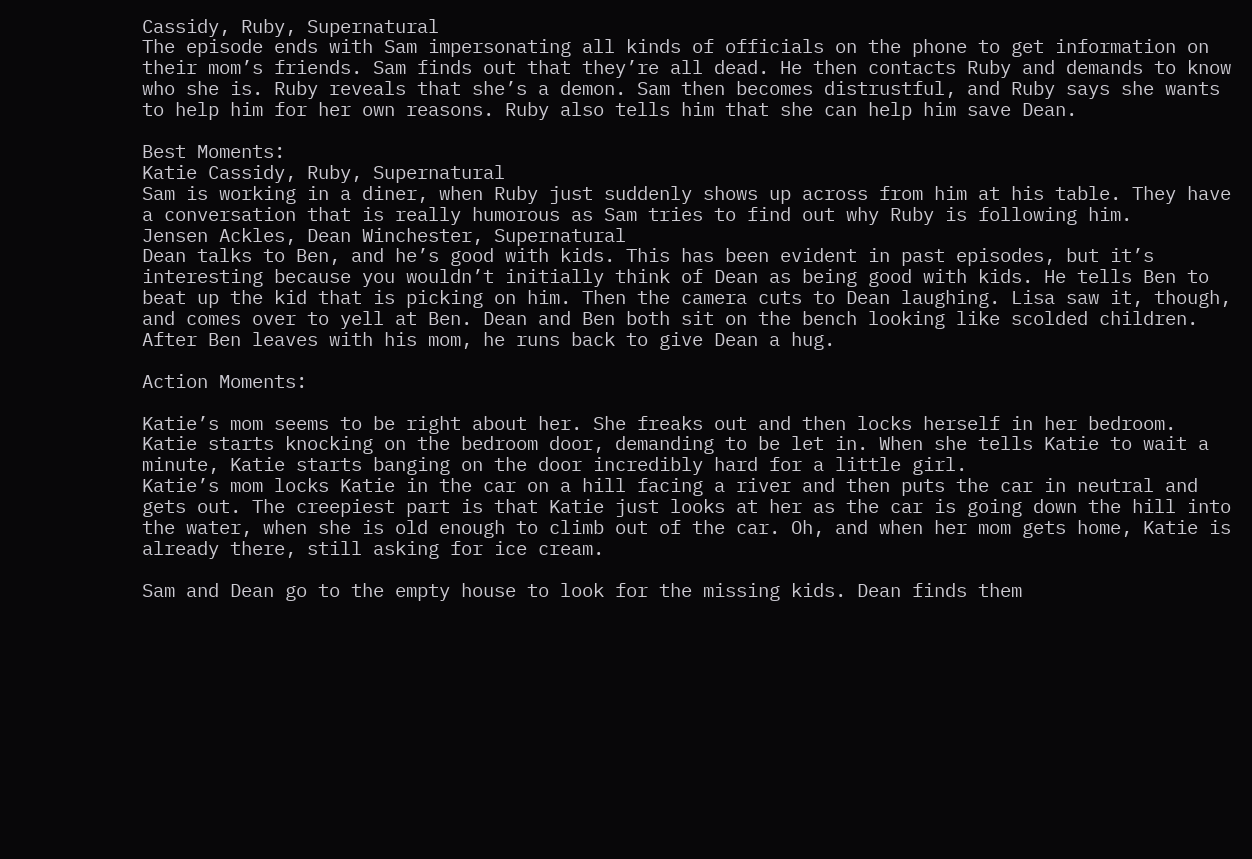Cassidy, Ruby, Supernatural
The episode ends with Sam impersonating all kinds of officials on the phone to get information on their mom’s friends. Sam finds out that they’re all dead. He then contacts Ruby and demands to know who she is. Ruby reveals that she’s a demon. Sam then becomes distrustful, and Ruby says she wants to help him for her own reasons. Ruby also tells him that she can help him save Dean.

Best Moments:
Katie Cassidy, Ruby, Supernatural
Sam is working in a diner, when Ruby just suddenly shows up across from him at his table. They have a conversation that is really humorous as Sam tries to find out why Ruby is following him.
Jensen Ackles, Dean Winchester, Supernatural
Dean talks to Ben, and he’s good with kids. This has been evident in past episodes, but it’s interesting because you wouldn’t initially think of Dean as being good with kids. He tells Ben to beat up the kid that is picking on him. Then the camera cuts to Dean laughing. Lisa saw it, though, and comes over to yell at Ben. Dean and Ben both sit on the bench looking like scolded children. After Ben leaves with his mom, he runs back to give Dean a hug.

Action Moments:

Katie’s mom seems to be right about her. She freaks out and then locks herself in her bedroom. Katie starts knocking on the bedroom door, demanding to be let in. When she tells Katie to wait a minute, Katie starts banging on the door incredibly hard for a little girl.
Katie’s mom locks Katie in the car on a hill facing a river and then puts the car in neutral and gets out. The creepiest part is that Katie just looks at her as the car is going down the hill into the water, when she is old enough to climb out of the car. Oh, and when her mom gets home, Katie is already there, still asking for ice cream.

Sam and Dean go to the empty house to look for the missing kids. Dean finds them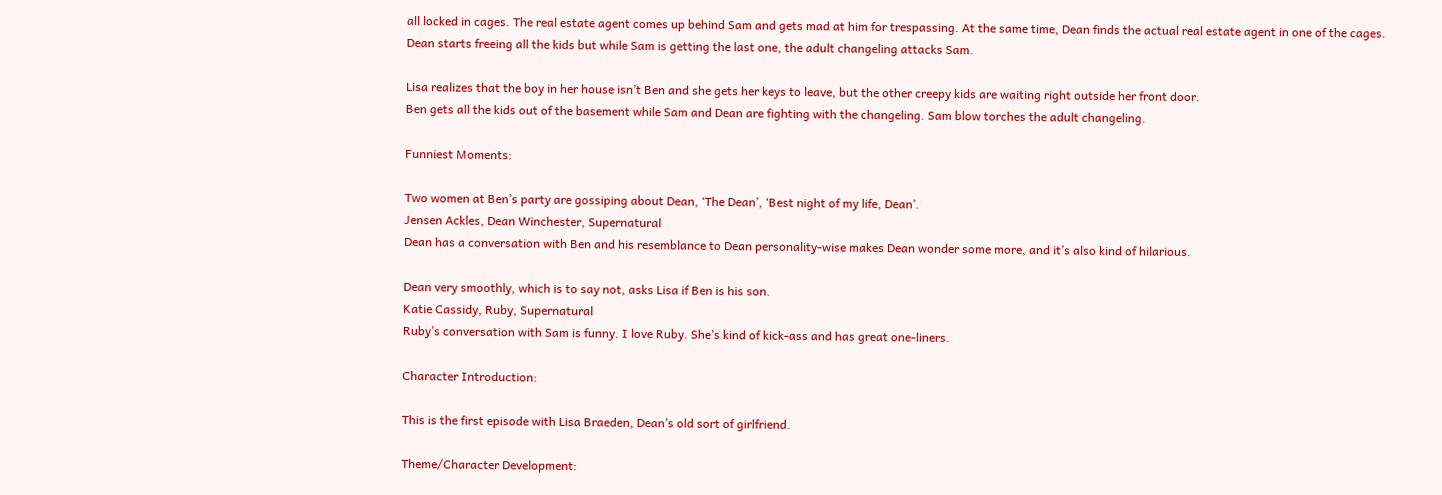all locked in cages. The real estate agent comes up behind Sam and gets mad at him for trespassing. At the same time, Dean finds the actual real estate agent in one of the cages. Dean starts freeing all the kids but while Sam is getting the last one, the adult changeling attacks Sam.

Lisa realizes that the boy in her house isn’t Ben and she gets her keys to leave, but the other creepy kids are waiting right outside her front door.
Ben gets all the kids out of the basement while Sam and Dean are fighting with the changeling. Sam blow torches the adult changeling.

Funniest Moments:

Two women at Ben’s party are gossiping about Dean, ‘The Dean’, ‘Best night of my life, Dean’.
Jensen Ackles, Dean Winchester, Supernatural
Dean has a conversation with Ben and his resemblance to Dean personality-wise makes Dean wonder some more, and it’s also kind of hilarious.

Dean very smoothly, which is to say not, asks Lisa if Ben is his son.
Katie Cassidy, Ruby, Supernatural
Ruby’s conversation with Sam is funny. I love Ruby. She’s kind of kick-ass and has great one-liners.

Character Introduction:

This is the first episode with Lisa Braeden, Dean’s old sort of girlfriend.

Theme/Character Development: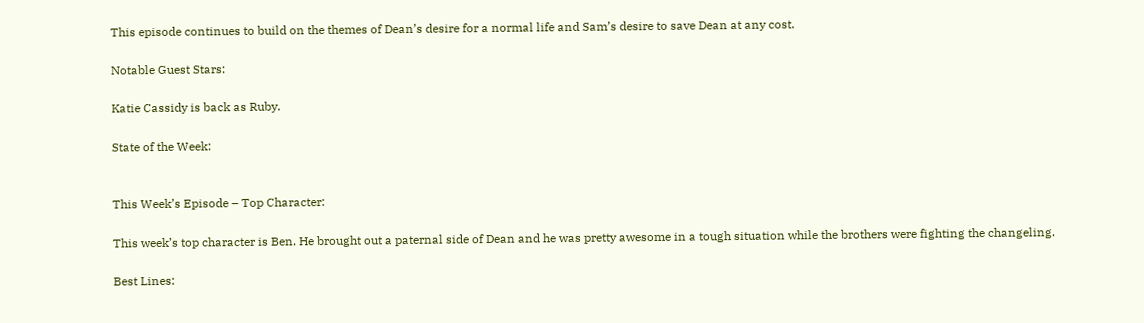This episode continues to build on the themes of Dean’s desire for a normal life and Sam’s desire to save Dean at any cost.

Notable Guest Stars:

Katie Cassidy is back as Ruby.

State of the Week:


This Week’s Episode – Top Character:

This week’s top character is Ben. He brought out a paternal side of Dean and he was pretty awesome in a tough situation while the brothers were fighting the changeling.

Best Lines: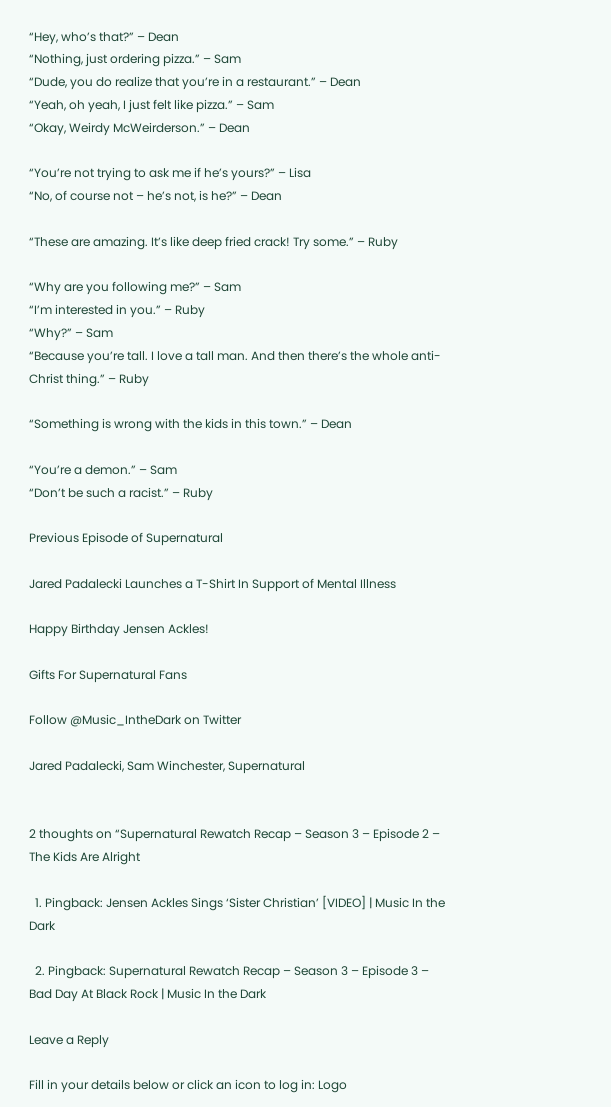“Hey, who’s that?” – Dean
“Nothing, just ordering pizza.” – Sam
“Dude, you do realize that you’re in a restaurant.” – Dean
“Yeah, oh yeah, I just felt like pizza.” – Sam
“Okay, Weirdy McWeirderson.” – Dean

“You’re not trying to ask me if he’s yours?” – Lisa
“No, of course not – he’s not, is he?” – Dean

“These are amazing. It’s like deep fried crack! Try some.” – Ruby

“Why are you following me?” – Sam
“I’m interested in you.” – Ruby
“Why?” – Sam
“Because you’re tall. I love a tall man. And then there’s the whole anti-Christ thing.” – Ruby

“Something is wrong with the kids in this town.” – Dean

“You’re a demon.” – Sam
“Don’t be such a racist.” – Ruby

Previous Episode of Supernatural

Jared Padalecki Launches a T-Shirt In Support of Mental Illness

Happy Birthday Jensen Ackles!

Gifts For Supernatural Fans

Follow @Music_IntheDark on Twitter

Jared Padalecki, Sam Winchester, Supernatural


2 thoughts on “Supernatural Rewatch Recap – Season 3 – Episode 2 – The Kids Are Alright

  1. Pingback: Jensen Ackles Sings ‘Sister Christian’ [VIDEO] | Music In the Dark

  2. Pingback: Supernatural Rewatch Recap – Season 3 – Episode 3 – Bad Day At Black Rock | Music In the Dark

Leave a Reply

Fill in your details below or click an icon to log in: Logo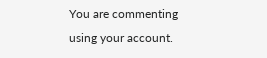You are commenting using your account.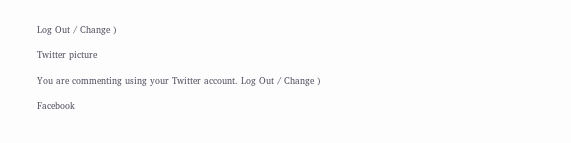Log Out / Change )

Twitter picture

You are commenting using your Twitter account. Log Out / Change )

Facebook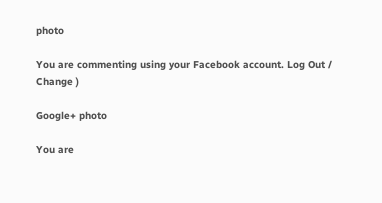photo

You are commenting using your Facebook account. Log Out / Change )

Google+ photo

You are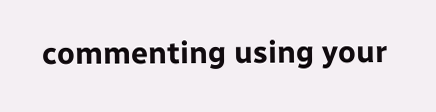commenting using your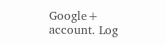Google+ account. Log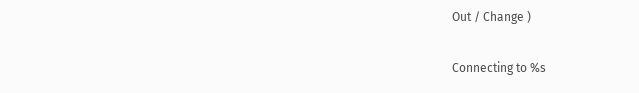Out / Change )

Connecting to %s